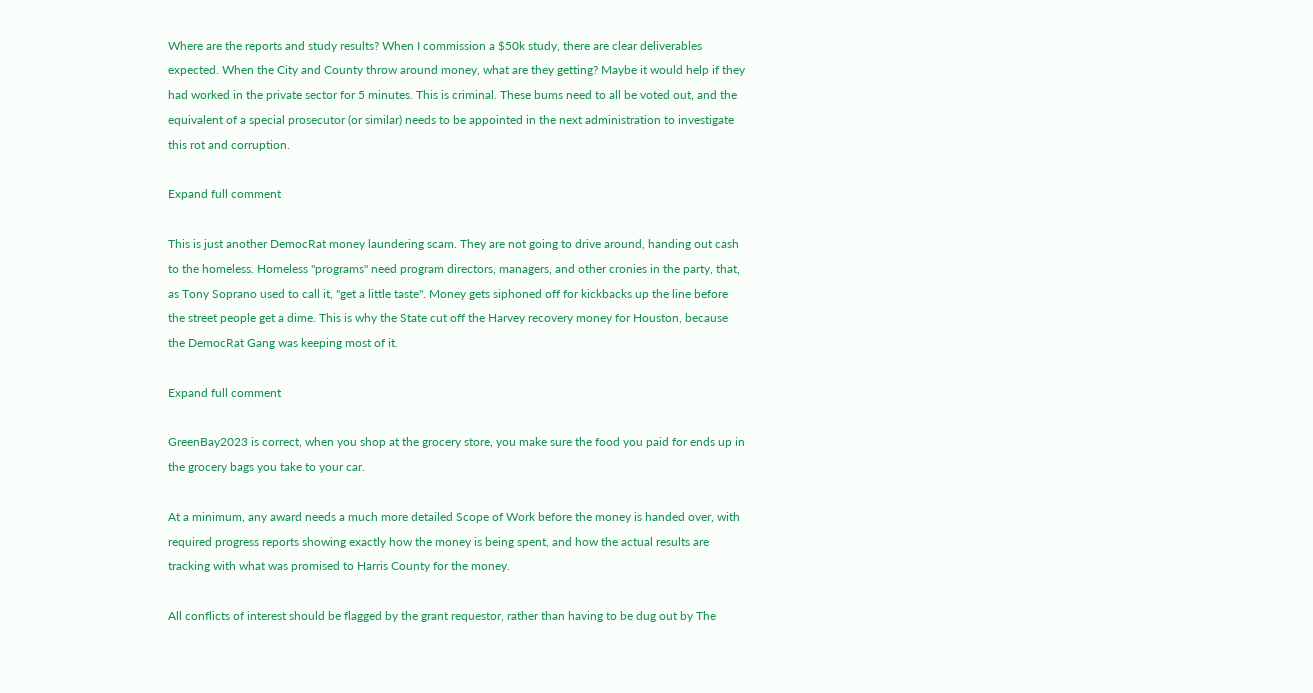Where are the reports and study results? When I commission a $50k study, there are clear deliverables expected. When the City and County throw around money, what are they getting? Maybe it would help if they had worked in the private sector for 5 minutes. This is criminal. These bums need to all be voted out, and the equivalent of a special prosecutor (or similar) needs to be appointed in the next administration to investigate this rot and corruption.

Expand full comment

This is just another DemocRat money laundering scam. They are not going to drive around, handing out cash to the homeless. Homeless "programs" need program directors, managers, and other cronies in the party, that, as Tony Soprano used to call it, "get a little taste". Money gets siphoned off for kickbacks up the line before the street people get a dime. This is why the State cut off the Harvey recovery money for Houston, because the DemocRat Gang was keeping most of it.

Expand full comment

GreenBay2023 is correct, when you shop at the grocery store, you make sure the food you paid for ends up in the grocery bags you take to your car.

At a minimum, any award needs a much more detailed Scope of Work before the money is handed over, with required progress reports showing exactly how the money is being spent, and how the actual results are tracking with what was promised to Harris County for the money.

All conflicts of interest should be flagged by the grant requestor, rather than having to be dug out by The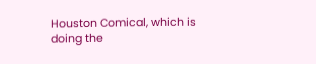Houston Comical, which is doing the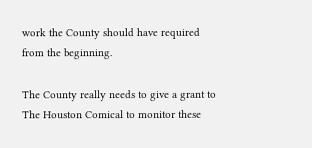work the County should have required from the beginning.

The County really needs to give a grant to The Houston Comical to monitor these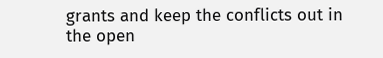grants and keep the conflicts out in the open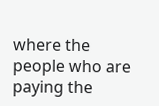where the people who are paying the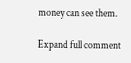money can see them.

Expand full comment